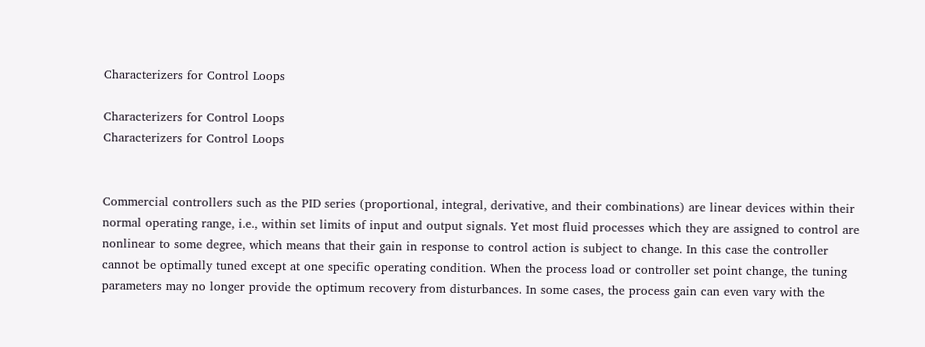Characterizers for Control Loops

Characterizers for Control Loops
Characterizers for Control Loops


Commercial controllers such as the PID series (proportional, integral, derivative, and their combinations) are linear devices within their normal operating range, i.e., within set limits of input and output signals. Yet most fluid processes which they are assigned to control are nonlinear to some degree, which means that their gain in response to control action is subject to change. In this case the controller cannot be optimally tuned except at one specific operating condition. When the process load or controller set point change, the tuning parameters may no longer provide the optimum recovery from disturbances. In some cases, the process gain can even vary with the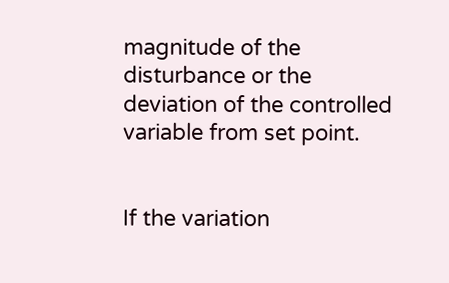magnitude of the disturbance or the deviation of the controlled variable from set point.


If the variation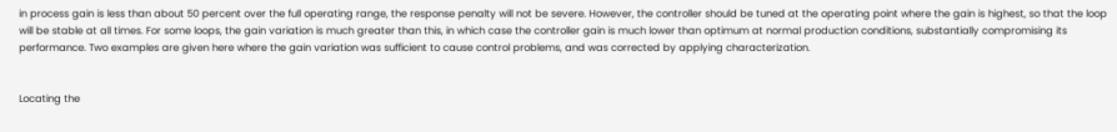in process gain is less than about 50 percent over the full operating range, the response penalty will not be severe. However, the controller should be tuned at the operating point where the gain is highest, so that the loop will be stable at all times. For some loops, the gain variation is much greater than this, in which case the controller gain is much lower than optimum at normal production conditions, substantially compromising its performance. Two examples are given here where the gain variation was sufficient to cause control problems, and was corrected by applying characterization.


Locating the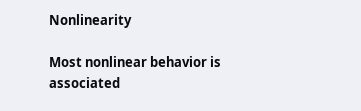Nonlinearity

Most nonlinear behavior is associated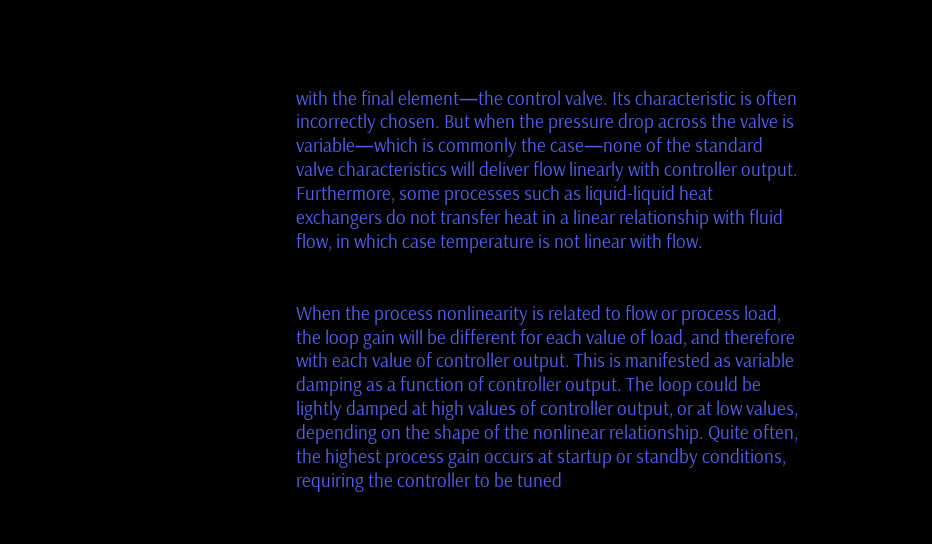with the final element—the control valve. Its characteristic is often incorrectly chosen. But when the pressure drop across the valve is variable—which is commonly the case—none of the standard valve characteristics will deliver flow linearly with controller output. Furthermore, some processes such as liquid-liquid heat exchangers do not transfer heat in a linear relationship with fluid flow, in which case temperature is not linear with flow.


When the process nonlinearity is related to flow or process load, the loop gain will be different for each value of load, and therefore with each value of controller output. This is manifested as variable damping as a function of controller output. The loop could be lightly damped at high values of controller output, or at low values, depending on the shape of the nonlinear relationship. Quite often, the highest process gain occurs at startup or standby conditions, requiring the controller to be tuned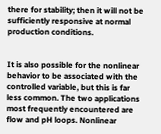there for stability; then it will not be sufficiently responsive at normal production conditions.


It is also possible for the nonlinear behavior to be associated with the controlled variable, but this is far less common. The two applications most frequently encountered are flow and pH loops. Nonlinear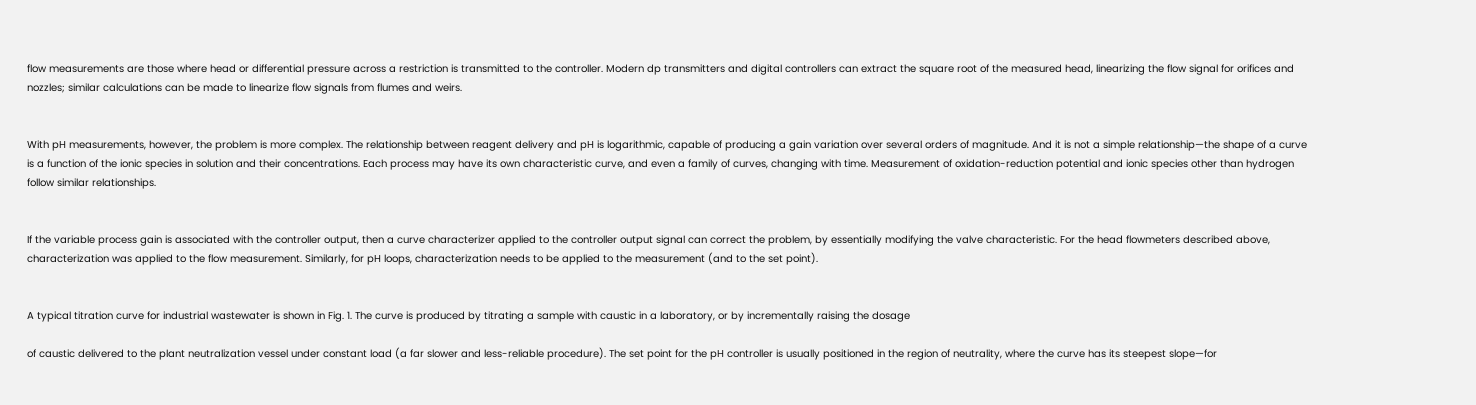flow measurements are those where head or differential pressure across a restriction is transmitted to the controller. Modern dp transmitters and digital controllers can extract the square root of the measured head, linearizing the flow signal for orifices and nozzles; similar calculations can be made to linearize flow signals from flumes and weirs.


With pH measurements, however, the problem is more complex. The relationship between reagent delivery and pH is logarithmic, capable of producing a gain variation over several orders of magnitude. And it is not a simple relationship—the shape of a curve is a function of the ionic species in solution and their concentrations. Each process may have its own characteristic curve, and even a family of curves, changing with time. Measurement of oxidation-reduction potential and ionic species other than hydrogen follow similar relationships.


If the variable process gain is associated with the controller output, then a curve characterizer applied to the controller output signal can correct the problem, by essentially modifying the valve characteristic. For the head flowmeters described above, characterization was applied to the flow measurement. Similarly, for pH loops, characterization needs to be applied to the measurement (and to the set point).


A typical titration curve for industrial wastewater is shown in Fig. 1. The curve is produced by titrating a sample with caustic in a laboratory, or by incrementally raising the dosage

of caustic delivered to the plant neutralization vessel under constant load (a far slower and less-reliable procedure). The set point for the pH controller is usually positioned in the region of neutrality, where the curve has its steepest slope—for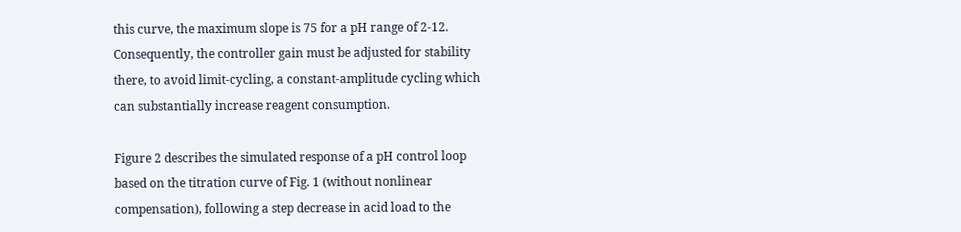this curve, the maximum slope is 75 for a pH range of 2-12. Consequently, the controller gain must be adjusted for stability there, to avoid limit-cycling, a constant-amplitude cycling which can substantially increase reagent consumption.

Figure 2 describes the simulated response of a pH control loop based on the titration curve of Fig. 1 (without nonlinear compensation), following a step decrease in acid load to the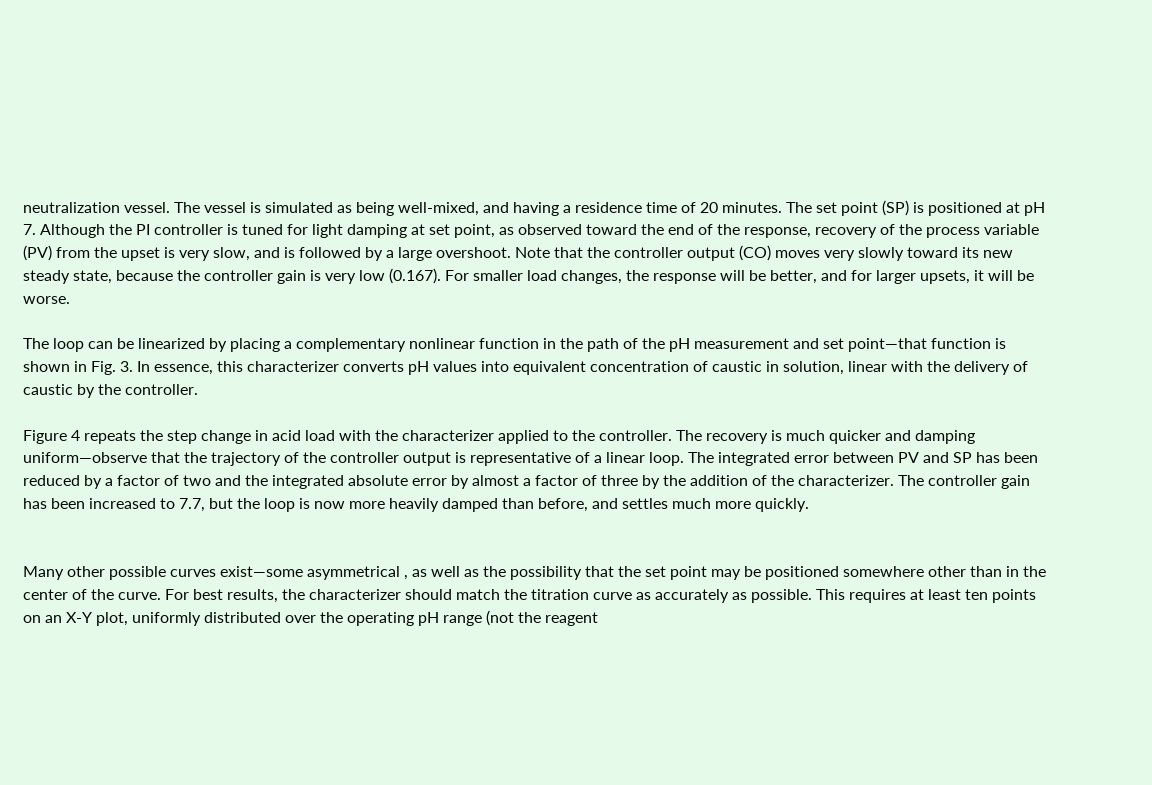neutralization vessel. The vessel is simulated as being well-mixed, and having a residence time of 20 minutes. The set point (SP) is positioned at pH 7. Although the PI controller is tuned for light damping at set point, as observed toward the end of the response, recovery of the process variable (PV) from the upset is very slow, and is followed by a large overshoot. Note that the controller output (CO) moves very slowly toward its new steady state, because the controller gain is very low (0.167). For smaller load changes, the response will be better, and for larger upsets, it will be worse.

The loop can be linearized by placing a complementary nonlinear function in the path of the pH measurement and set point—that function is shown in Fig. 3. In essence, this characterizer converts pH values into equivalent concentration of caustic in solution, linear with the delivery of caustic by the controller.

Figure 4 repeats the step change in acid load with the characterizer applied to the controller. The recovery is much quicker and damping uniform—observe that the trajectory of the controller output is representative of a linear loop. The integrated error between PV and SP has been reduced by a factor of two and the integrated absolute error by almost a factor of three by the addition of the characterizer. The controller gain has been increased to 7.7, but the loop is now more heavily damped than before, and settles much more quickly.


Many other possible curves exist—some asymmetrical , as well as the possibility that the set point may be positioned somewhere other than in the center of the curve. For best results, the characterizer should match the titration curve as accurately as possible. This requires at least ten points on an X-Y plot, uniformly distributed over the operating pH range (not the reagent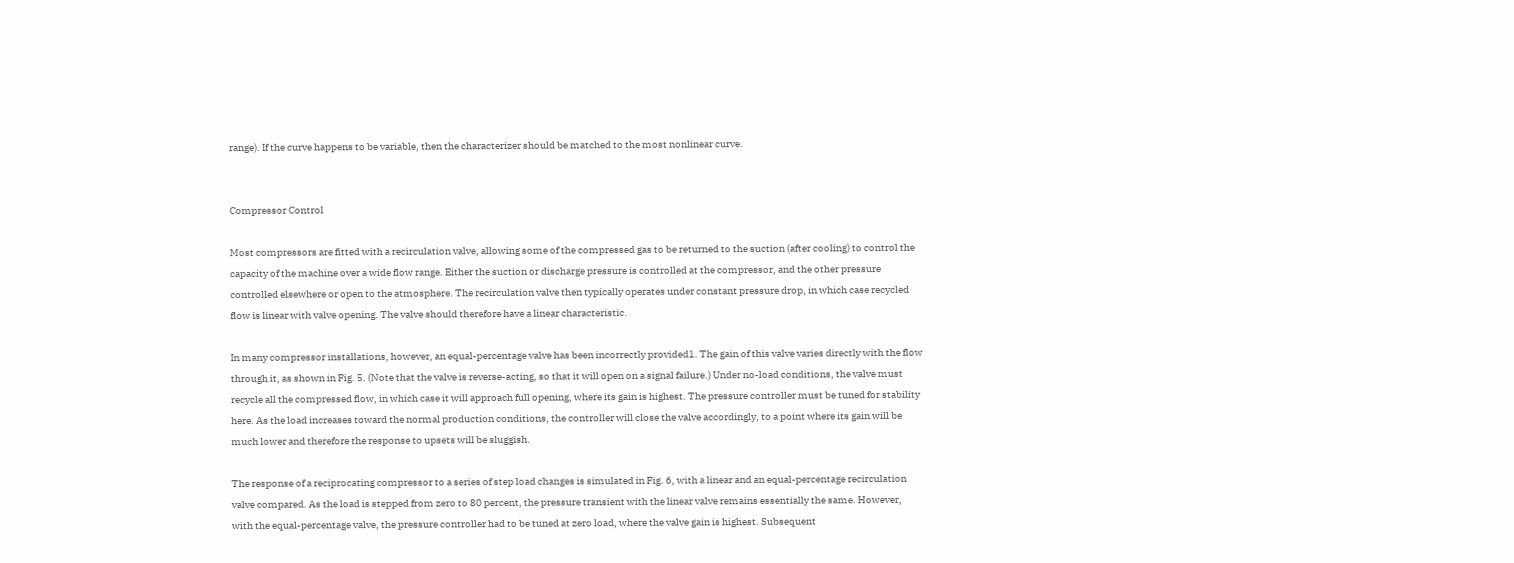range). If the curve happens to be variable, then the characterizer should be matched to the most nonlinear curve.


Compressor Control

Most compressors are fitted with a recirculation valve, allowing some of the compressed gas to be returned to the suction (after cooling) to control the capacity of the machine over a wide flow range. Either the suction or discharge pressure is controlled at the compressor, and the other pressure controlled elsewhere or open to the atmosphere. The recirculation valve then typically operates under constant pressure drop, in which case recycled flow is linear with valve opening. The valve should therefore have a linear characteristic.

In many compressor installations, however, an equal-percentage valve has been incorrectly provided1. The gain of this valve varies directly with the flow through it, as shown in Fig. 5. (Note that the valve is reverse-acting, so that it will open on a signal failure.) Under no-load conditions, the valve must recycle all the compressed flow, in which case it will approach full opening, where its gain is highest. The pressure controller must be tuned for stability here. As the load increases toward the normal production conditions, the controller will close the valve accordingly, to a point where its gain will be much lower and therefore the response to upsets will be sluggish.

The response of a reciprocating compressor to a series of step load changes is simulated in Fig. 6, with a linear and an equal-percentage recirculation valve compared. As the load is stepped from zero to 80 percent, the pressure transient with the linear valve remains essentially the same. However, with the equal-percentage valve, the pressure controller had to be tuned at zero load, where the valve gain is highest. Subsequent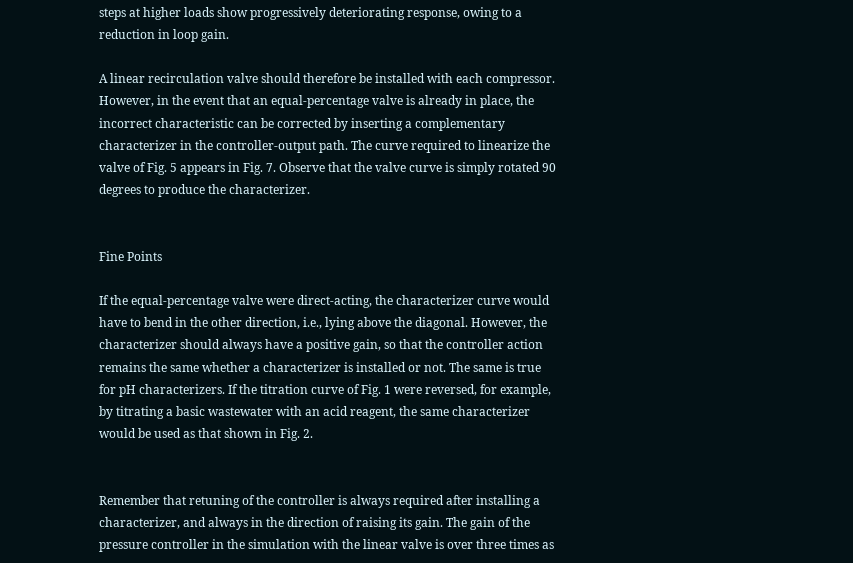steps at higher loads show progressively deteriorating response, owing to a reduction in loop gain.

A linear recirculation valve should therefore be installed with each compressor. However, in the event that an equal-percentage valve is already in place, the incorrect characteristic can be corrected by inserting a complementary characterizer in the controller-output path. The curve required to linearize the valve of Fig. 5 appears in Fig. 7. Observe that the valve curve is simply rotated 90 degrees to produce the characterizer.


Fine Points

If the equal-percentage valve were direct-acting, the characterizer curve would have to bend in the other direction, i.e., lying above the diagonal. However, the characterizer should always have a positive gain, so that the controller action remains the same whether a characterizer is installed or not. The same is true for pH characterizers. If the titration curve of Fig. 1 were reversed, for example, by titrating a basic wastewater with an acid reagent, the same characterizer would be used as that shown in Fig. 2.


Remember that retuning of the controller is always required after installing a characterizer, and always in the direction of raising its gain. The gain of the pressure controller in the simulation with the linear valve is over three times as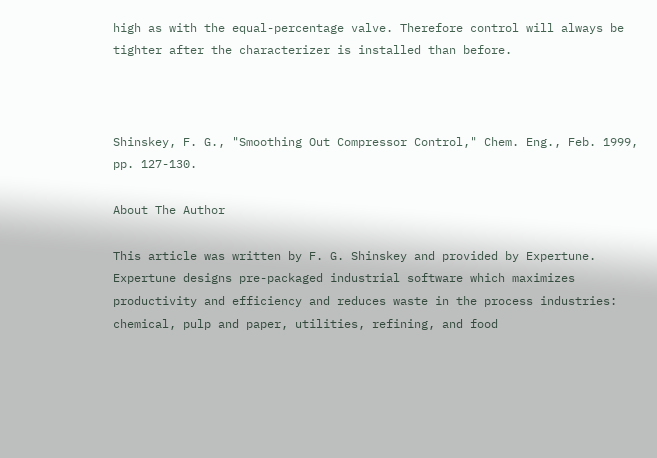high as with the equal-percentage valve. Therefore control will always be tighter after the characterizer is installed than before.



Shinskey, F. G., "Smoothing Out Compressor Control," Chem. Eng., Feb. 1999, pp. 127-130.

About The Author

This article was written by F. G. Shinskey and provided by Expertune.  Expertune designs pre-packaged industrial software which maximizes productivity and efficiency and reduces waste in the process industries: chemical, pulp and paper, utilities, refining, and food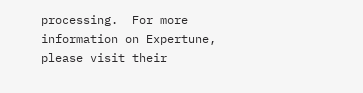processing.  For more information on Expertune, please visit their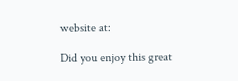website at:

Did you enjoy this great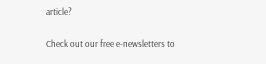article?

Check out our free e-newsletters to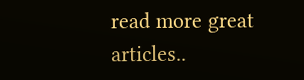read more great articles..